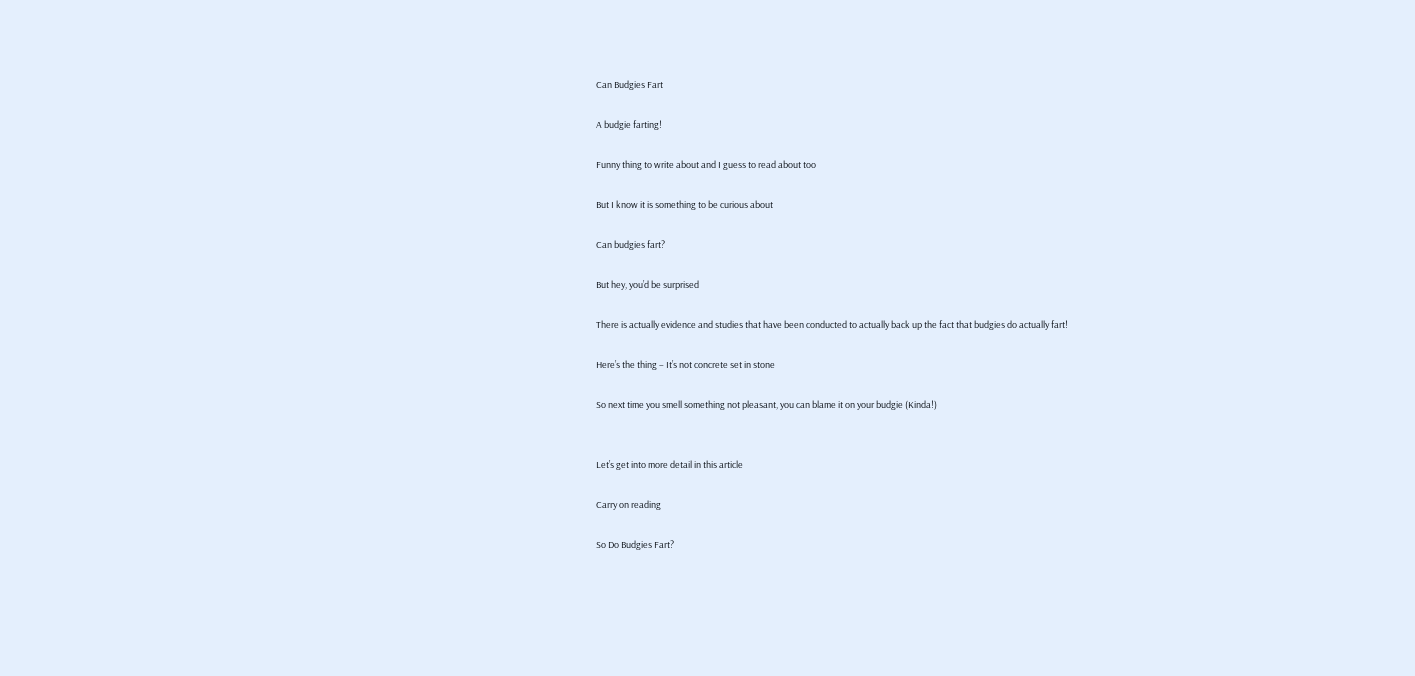Can Budgies Fart

A budgie farting!

Funny thing to write about and I guess to read about too

But I know it is something to be curious about

Can budgies fart?

But hey, you’d be surprised

There is actually evidence and studies that have been conducted to actually back up the fact that budgies do actually fart!

Here’s the thing – It’s not concrete set in stone

So next time you smell something not pleasant, you can blame it on your budgie (Kinda!)


Let’s get into more detail in this article

Carry on reading

So Do Budgies Fart?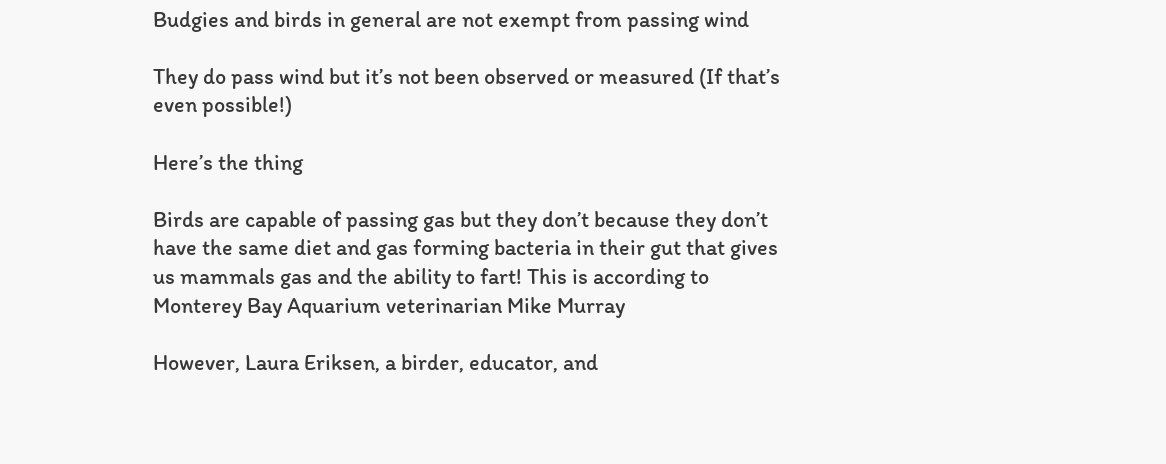Budgies and birds in general are not exempt from passing wind

They do pass wind but it’s not been observed or measured (If that’s even possible!)

Here’s the thing

Birds are capable of passing gas but they don’t because they don’t have the same diet and gas forming bacteria in their gut that gives us mammals gas and the ability to fart! This is according to Monterey Bay Aquarium veterinarian Mike Murray

However, Laura Eriksen, a birder, educator, and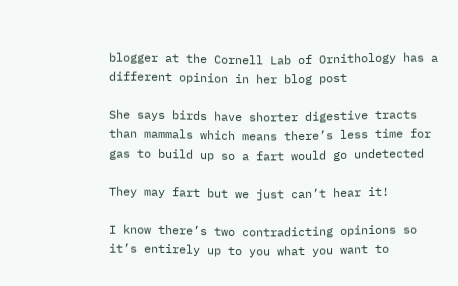blogger at the Cornell Lab of Ornithology has a different opinion in her blog post

She says birds have shorter digestive tracts than mammals which means there’s less time for gas to build up so a fart would go undetected

They may fart but we just can’t hear it!

I know there’s two contradicting opinions so it’s entirely up to you what you want to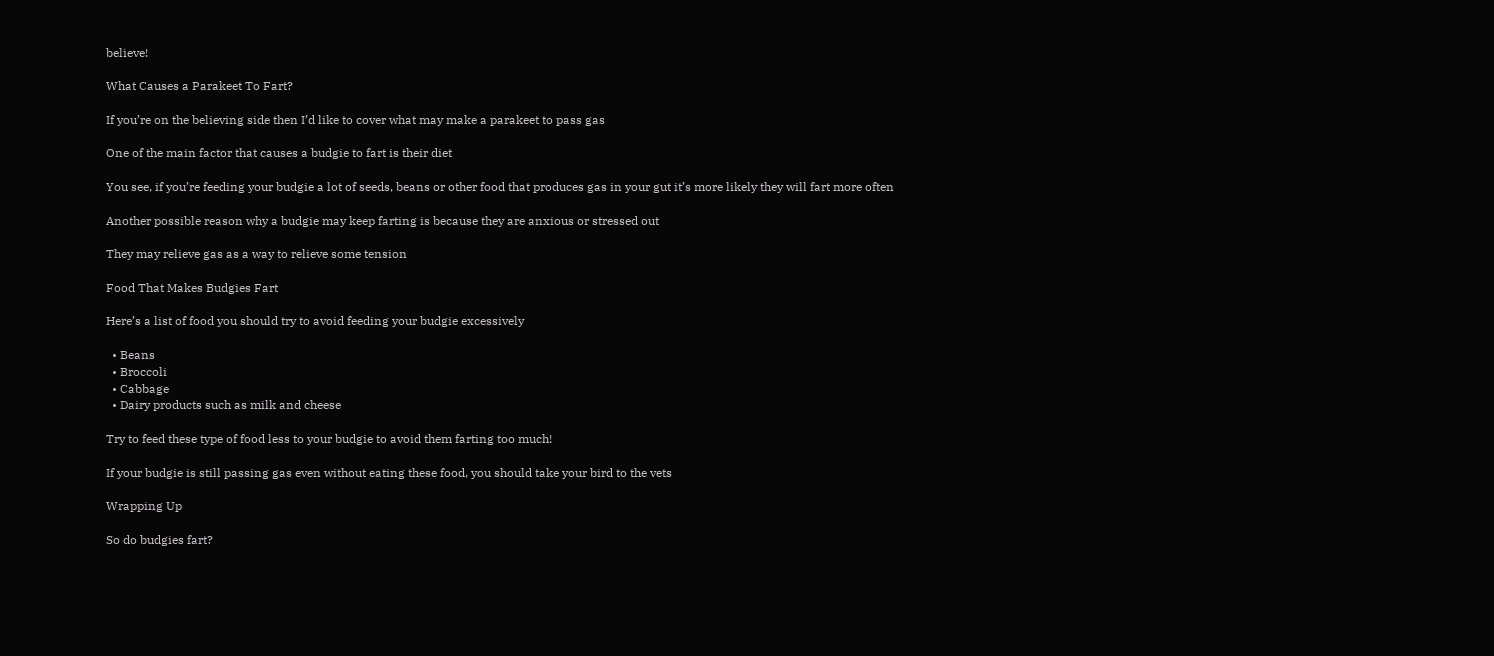believe!

What Causes a Parakeet To Fart?

If you’re on the believing side then I’d like to cover what may make a parakeet to pass gas

One of the main factor that causes a budgie to fart is their diet

You see, if you’re feeding your budgie a lot of seeds, beans or other food that produces gas in your gut it’s more likely they will fart more often

Another possible reason why a budgie may keep farting is because they are anxious or stressed out

They may relieve gas as a way to relieve some tension

Food That Makes Budgies Fart

Here’s a list of food you should try to avoid feeding your budgie excessively

  • Beans
  • Broccoli
  • Cabbage
  • Dairy products such as milk and cheese

Try to feed these type of food less to your budgie to avoid them farting too much!

If your budgie is still passing gas even without eating these food, you should take your bird to the vets

Wrapping Up

So do budgies fart?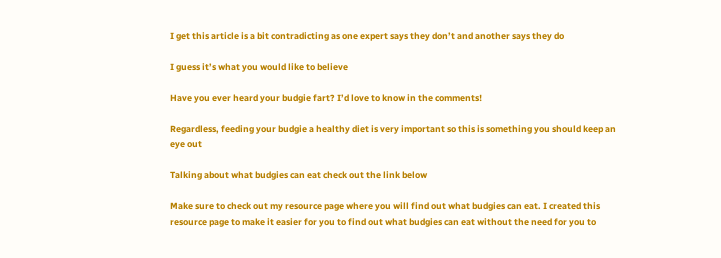I get this article is a bit contradicting as one expert says they don’t and another says they do

I guess it’s what you would like to believe

Have you ever heard your budgie fart? I’d love to know in the comments!

Regardless, feeding your budgie a healthy diet is very important so this is something you should keep an eye out

Talking about what budgies can eat check out the link below

Make sure to check out my resource page where you will find out what budgies can eat. I created this resource page to make it easier for you to find out what budgies can eat without the need for you to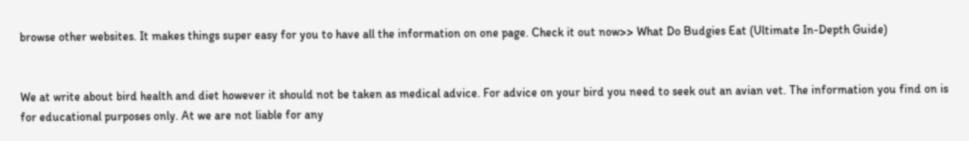browse other websites. It makes things super easy for you to have all the information on one page. Check it out now>> What Do Budgies Eat (Ultimate In-Depth Guide)


We at write about bird health and diet however it should not be taken as medical advice. For advice on your bird you need to seek out an avian vet. The information you find on is for educational purposes only. At we are not liable for any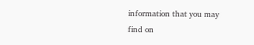information that you may find on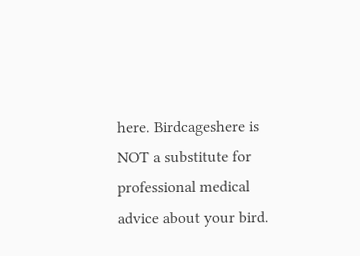here. Birdcageshere is NOT a substitute for professional medical advice about your bird.